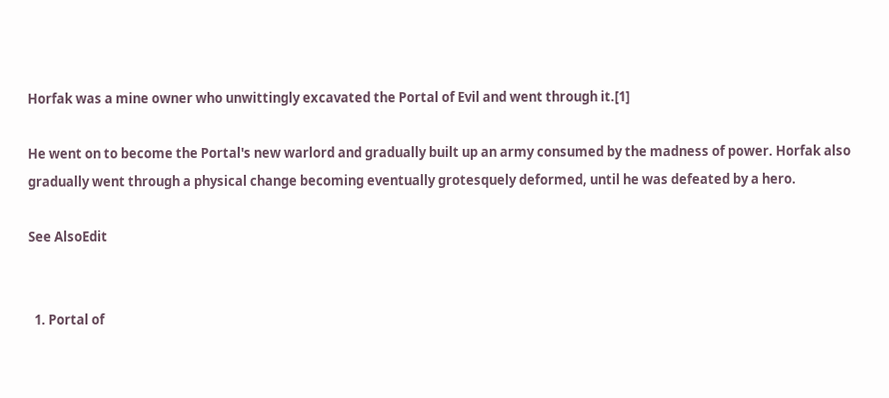Horfak was a mine owner who unwittingly excavated the Portal of Evil and went through it.[1]

He went on to become the Portal's new warlord and gradually built up an army consumed by the madness of power. Horfak also gradually went through a physical change becoming eventually grotesquely deformed, until he was defeated by a hero.

See AlsoEdit


  1. Portal of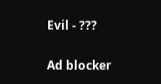Evil - ???

Ad blocker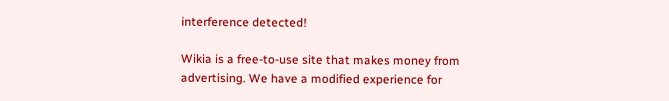interference detected!

Wikia is a free-to-use site that makes money from advertising. We have a modified experience for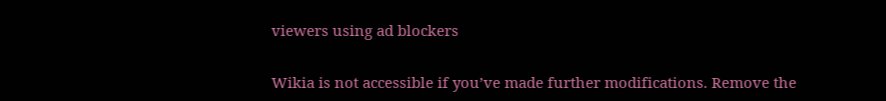viewers using ad blockers

Wikia is not accessible if you’ve made further modifications. Remove the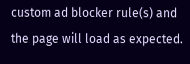custom ad blocker rule(s) and the page will load as expected.